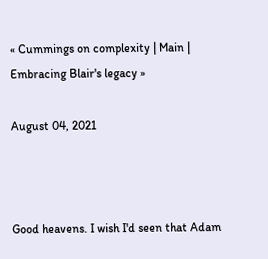« Cummings on complexity | Main | Embracing Blair's legacy »

August 04, 2021



Good heavens. I wish I'd seen that Adam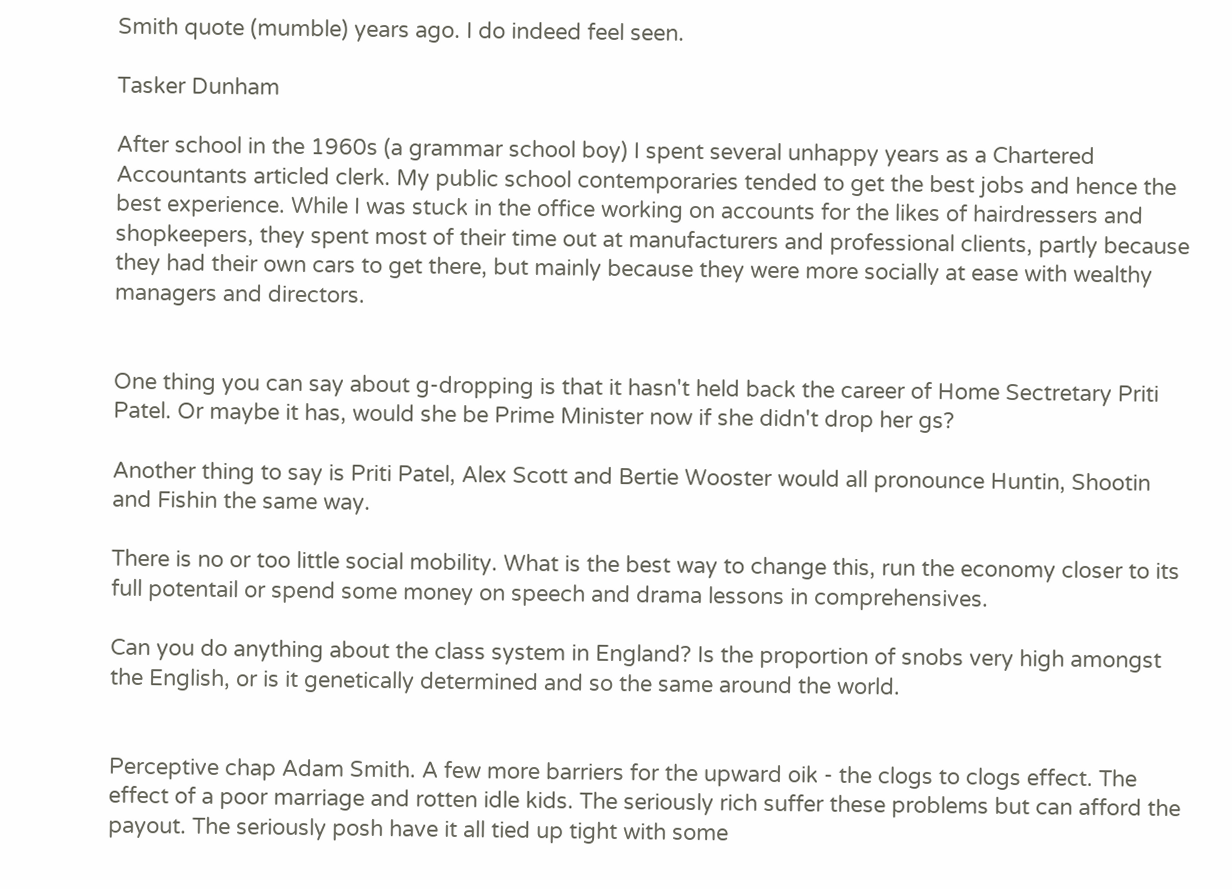Smith quote (mumble) years ago. I do indeed feel seen.

Tasker Dunham

After school in the 1960s (a grammar school boy) I spent several unhappy years as a Chartered Accountants articled clerk. My public school contemporaries tended to get the best jobs and hence the best experience. While I was stuck in the office working on accounts for the likes of hairdressers and shopkeepers, they spent most of their time out at manufacturers and professional clients, partly because they had their own cars to get there, but mainly because they were more socially at ease with wealthy managers and directors.


One thing you can say about g-dropping is that it hasn't held back the career of Home Sectretary Priti Patel. Or maybe it has, would she be Prime Minister now if she didn't drop her gs?

Another thing to say is Priti Patel, Alex Scott and Bertie Wooster would all pronounce Huntin, Shootin and Fishin the same way.

There is no or too little social mobility. What is the best way to change this, run the economy closer to its full potentail or spend some money on speech and drama lessons in comprehensives.

Can you do anything about the class system in England? Is the proportion of snobs very high amongst the English, or is it genetically determined and so the same around the world.


Perceptive chap Adam Smith. A few more barriers for the upward oik - the clogs to clogs effect. The effect of a poor marriage and rotten idle kids. The seriously rich suffer these problems but can afford the payout. The seriously posh have it all tied up tight with some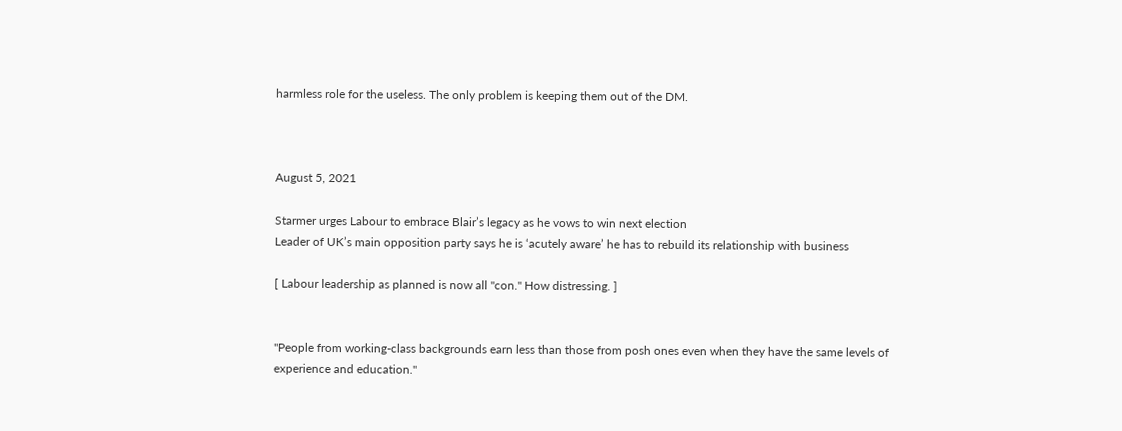harmless role for the useless. The only problem is keeping them out of the DM.



August 5, 2021

Starmer urges Labour to embrace Blair’s legacy as he vows to win next election
Leader of UK’s main opposition party says he is ‘acutely aware’ he has to rebuild its relationship with business

[ Labour leadership as planned is now all "con." How distressing. ]


"People from working-class backgrounds earn less than those from posh ones even when they have the same levels of experience and education."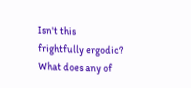Isn't this frightfully ergodic? What does any of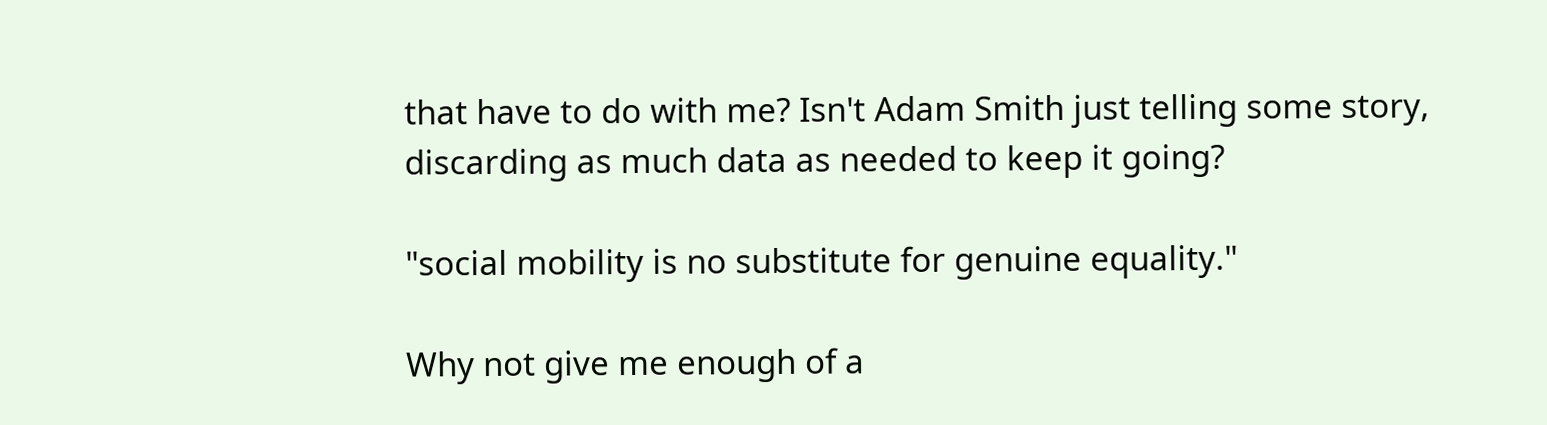that have to do with me? Isn't Adam Smith just telling some story, discarding as much data as needed to keep it going?

"social mobility is no substitute for genuine equality."

Why not give me enough of a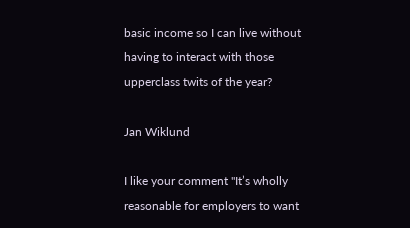basic income so I can live without having to interact with those upperclass twits of the year?

Jan Wiklund

I like your comment "It’s wholly reasonable for employers to want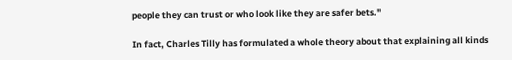people they can trust or who look like they are safer bets."

In fact, Charles Tilly has formulated a whole theory about that explaining all kinds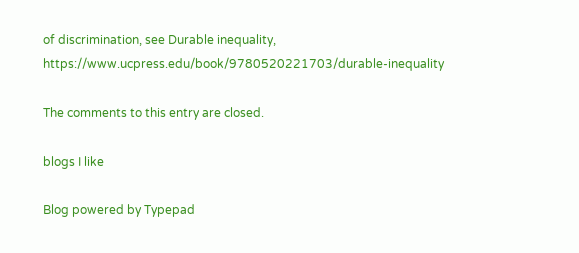of discrimination, see Durable inequality, https://www.ucpress.edu/book/9780520221703/durable-inequality

The comments to this entry are closed.

blogs I like

Blog powered by Typepad